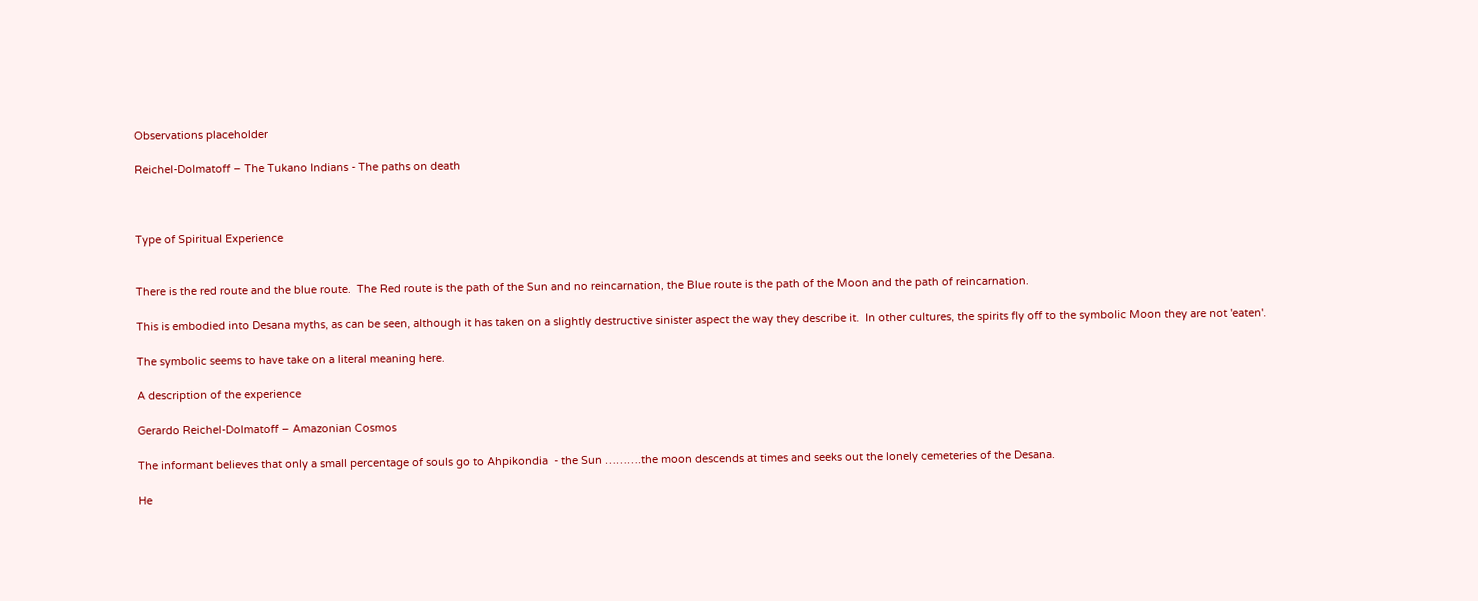Observations placeholder

Reichel-Dolmatoff – The Tukano Indians - The paths on death



Type of Spiritual Experience


There is the red route and the blue route.  The Red route is the path of the Sun and no reincarnation, the Blue route is the path of the Moon and the path of reincarnation.

This is embodied into Desana myths, as can be seen, although it has taken on a slightly destructive sinister aspect the way they describe it.  In other cultures, the spirits fly off to the symbolic Moon they are not 'eaten'.

The symbolic seems to have take on a literal meaning here.

A description of the experience

Gerardo Reichel-Dolmatoff – Amazonian Cosmos

The informant believes that only a small percentage of souls go to Ahpikondia  - the Sun ……….the moon descends at times and seeks out the lonely cemeteries of the Desana.

He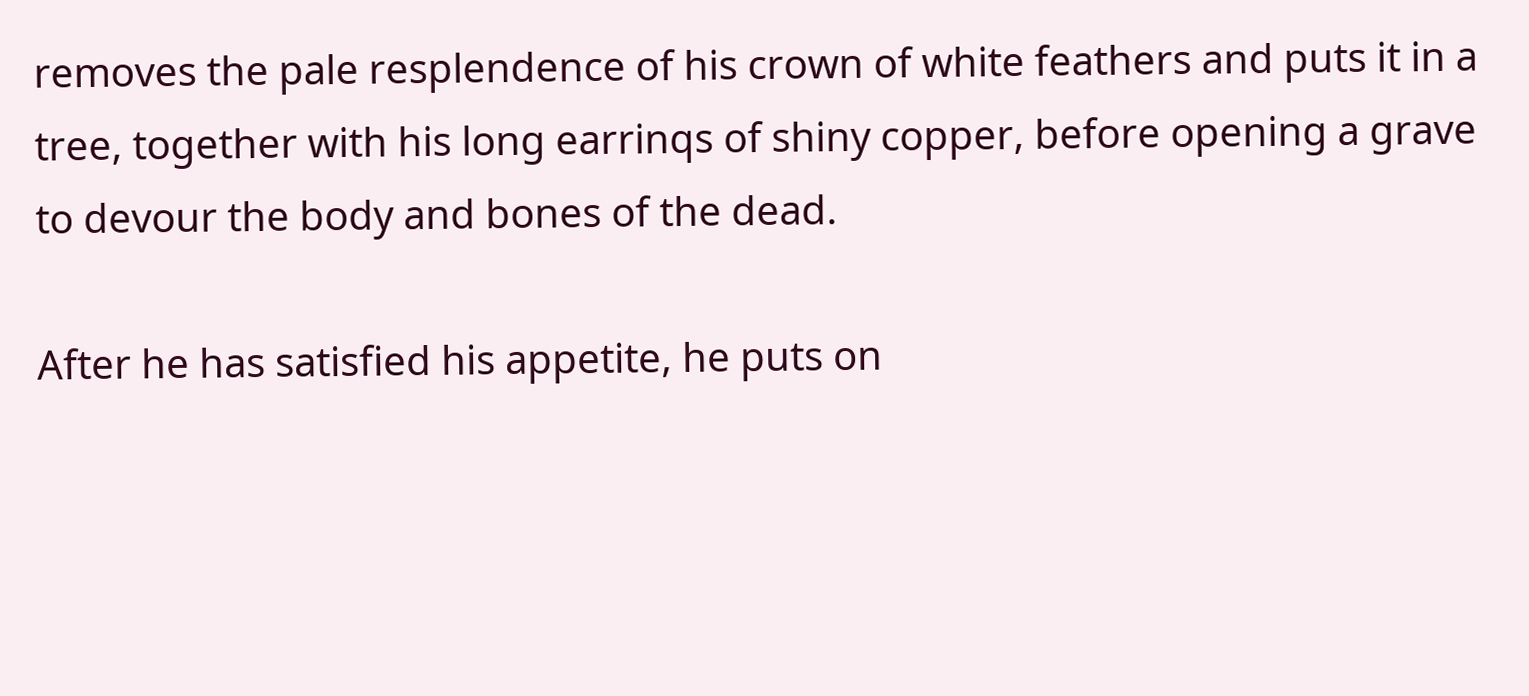removes the pale resplendence of his crown of white feathers and puts it in a tree, together with his long earrinqs of shiny copper, before opening a grave to devour the body and bones of the dead.

After he has satisfied his appetite, he puts on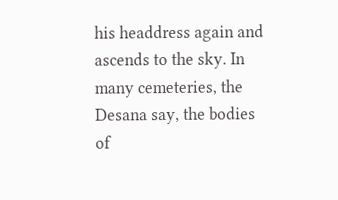his headdress again and ascends to the sky. In many cemeteries, the Desana say, the bodies of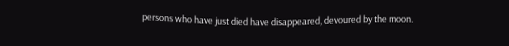persons who have just died have disappeared, devoured by the moon.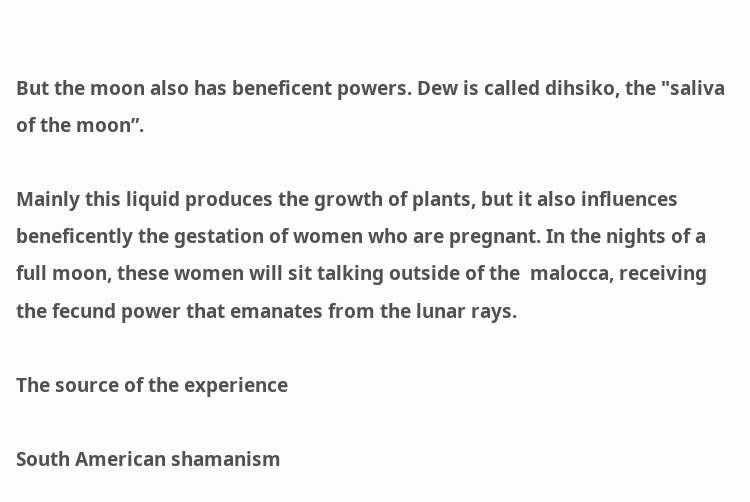But the moon also has beneficent powers. Dew is called dihsiko, the "saliva of the moon”.

Mainly this liquid produces the growth of plants, but it also influences beneficently the gestation of women who are pregnant. In the nights of a full moon, these women will sit talking outside of the  malocca, receiving the fecund power that emanates from the lunar rays.

The source of the experience

South American shamanism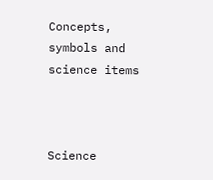Concepts, symbols and science items



Science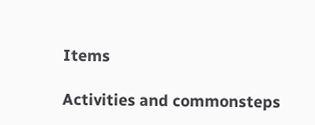Items

Activities and commonsteps